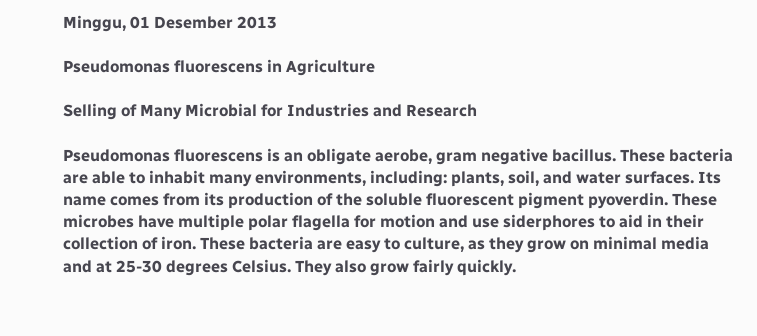Minggu, 01 Desember 2013

Pseudomonas fluorescens in Agriculture

Selling of Many Microbial for Industries and Research

Pseudomonas fluorescens is an obligate aerobe, gram negative bacillus. These bacteria are able to inhabit many environments, including: plants, soil, and water surfaces. Its name comes from its production of the soluble fluorescent pigment pyoverdin. These microbes have multiple polar flagella for motion and use siderphores to aid in their collection of iron. These bacteria are easy to culture, as they grow on minimal media and at 25-30 degrees Celsius. They also grow fairly quickly.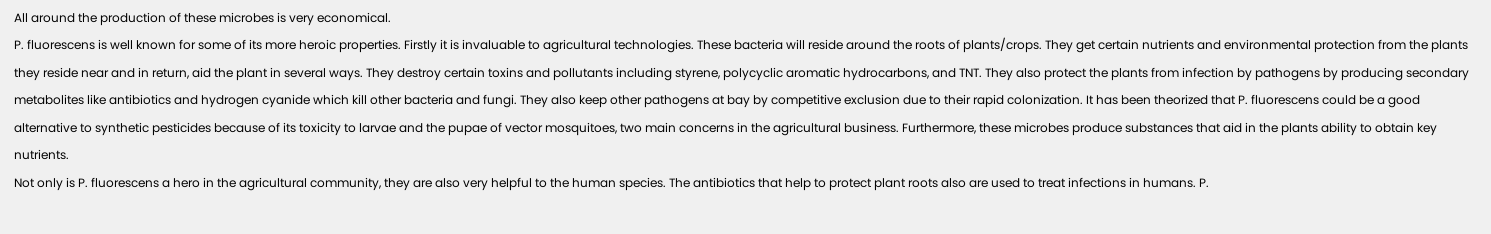All around the production of these microbes is very economical.
P. fluorescens is well known for some of its more heroic properties. Firstly it is invaluable to agricultural technologies. These bacteria will reside around the roots of plants/crops. They get certain nutrients and environmental protection from the plants they reside near and in return, aid the plant in several ways. They destroy certain toxins and pollutants including styrene, polycyclic aromatic hydrocarbons, and TNT. They also protect the plants from infection by pathogens by producing secondary metabolites like antibiotics and hydrogen cyanide which kill other bacteria and fungi. They also keep other pathogens at bay by competitive exclusion due to their rapid colonization. It has been theorized that P. fluorescens could be a good alternative to synthetic pesticides because of its toxicity to larvae and the pupae of vector mosquitoes, two main concerns in the agricultural business. Furthermore, these microbes produce substances that aid in the plants ability to obtain key nutrients.
Not only is P. fluorescens a hero in the agricultural community, they are also very helpful to the human species. The antibiotics that help to protect plant roots also are used to treat infections in humans. P.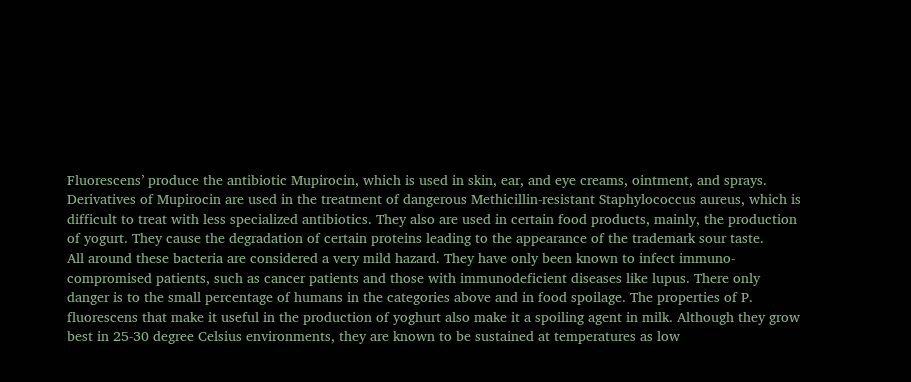Fluorescens’ produce the antibiotic Mupirocin, which is used in skin, ear, and eye creams, ointment, and sprays. Derivatives of Mupirocin are used in the treatment of dangerous Methicillin-resistant Staphylococcus aureus, which is difficult to treat with less specialized antibiotics. They also are used in certain food products, mainly, the production of yogurt. They cause the degradation of certain proteins leading to the appearance of the trademark sour taste.
All around these bacteria are considered a very mild hazard. They have only been known to infect immuno-compromised patients, such as cancer patients and those with immunodeficient diseases like lupus. There only danger is to the small percentage of humans in the categories above and in food spoilage. The properties of P. fluorescens that make it useful in the production of yoghurt also make it a spoiling agent in milk. Although they grow best in 25-30 degree Celsius environments, they are known to be sustained at temperatures as low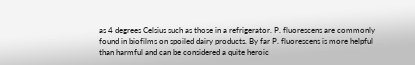as 4 degrees Celsius such as those in a refrigerator. P. fluorescens are commonly found in biofilms on spoiled dairy products. By far P. fluorescens is more helpful than harmful and can be considered a quite heroic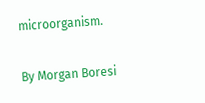microorganism.

By Morgan Boresi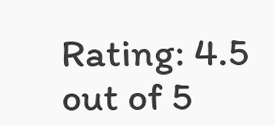Rating: 4.5 out of 5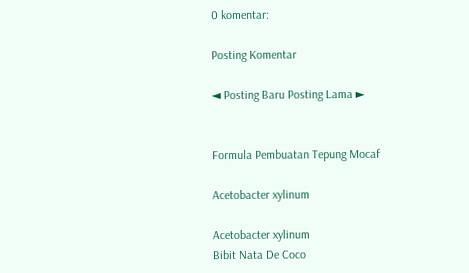0 komentar:

Posting Komentar

◄ Posting Baru Posting Lama ►


Formula Pembuatan Tepung Mocaf

Acetobacter xylinum

Acetobacter xylinum
Bibit Nata De Coco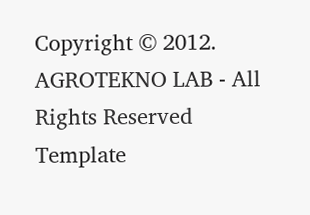Copyright © 2012. AGROTEKNO LAB - All Rights Reserved Template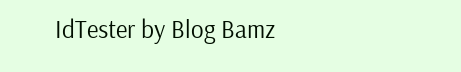IdTester by Blog Bamz